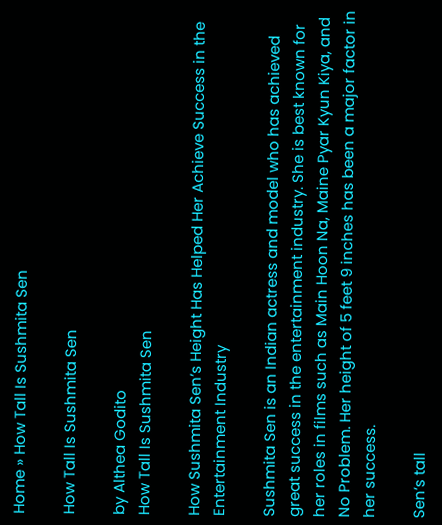Home » How Tall Is Sushmita Sen

How Tall Is Sushmita Sen

by Althea Godito
How Tall Is Sushmita Sen

How Sushmita Sen’s Height Has Helped Her Achieve Success in the Entertainment Industry

Sushmita Sen is an Indian actress and model who has achieved great success in the entertainment industry. She is best known for her roles in films such as Main Hoon Na, Maine Pyar Kyun Kiya, and No Problem. Her height of 5 feet 9 inches has been a major factor in her success.

Sen’s tall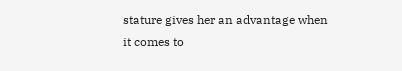stature gives her an advantage when it comes to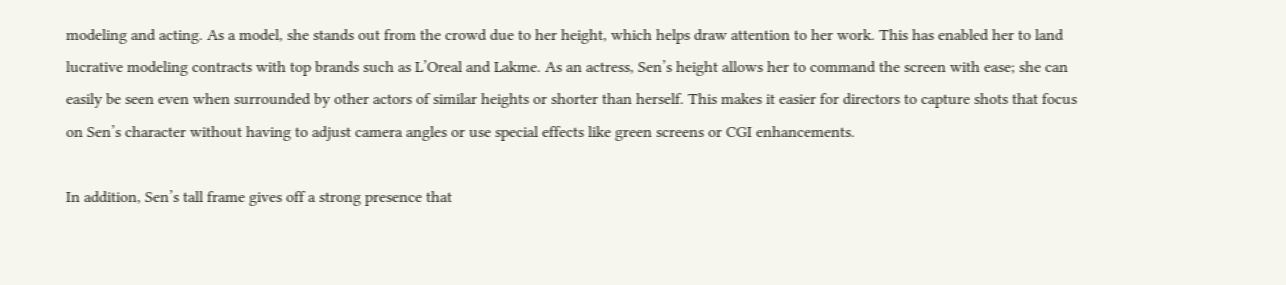modeling and acting. As a model, she stands out from the crowd due to her height, which helps draw attention to her work. This has enabled her to land lucrative modeling contracts with top brands such as L’Oreal and Lakme. As an actress, Sen’s height allows her to command the screen with ease; she can easily be seen even when surrounded by other actors of similar heights or shorter than herself. This makes it easier for directors to capture shots that focus on Sen’s character without having to adjust camera angles or use special effects like green screens or CGI enhancements.

In addition, Sen’s tall frame gives off a strong presence that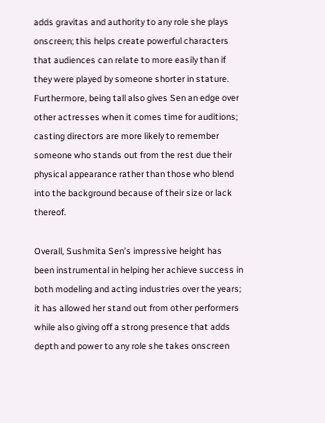adds gravitas and authority to any role she plays onscreen; this helps create powerful characters that audiences can relate to more easily than if they were played by someone shorter in stature. Furthermore, being tall also gives Sen an edge over other actresses when it comes time for auditions; casting directors are more likely to remember someone who stands out from the rest due their physical appearance rather than those who blend into the background because of their size or lack thereof.

Overall, Sushmita Sen’s impressive height has been instrumental in helping her achieve success in both modeling and acting industries over the years; it has allowed her stand out from other performers while also giving off a strong presence that adds depth and power to any role she takes onscreen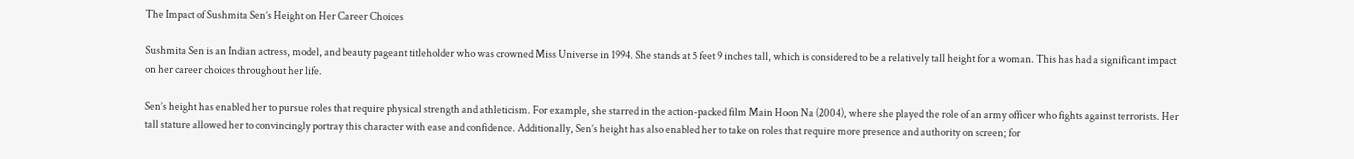The Impact of Sushmita Sen’s Height on Her Career Choices

Sushmita Sen is an Indian actress, model, and beauty pageant titleholder who was crowned Miss Universe in 1994. She stands at 5 feet 9 inches tall, which is considered to be a relatively tall height for a woman. This has had a significant impact on her career choices throughout her life.

Sen’s height has enabled her to pursue roles that require physical strength and athleticism. For example, she starred in the action-packed film Main Hoon Na (2004), where she played the role of an army officer who fights against terrorists. Her tall stature allowed her to convincingly portray this character with ease and confidence. Additionally, Sen’s height has also enabled her to take on roles that require more presence and authority on screen; for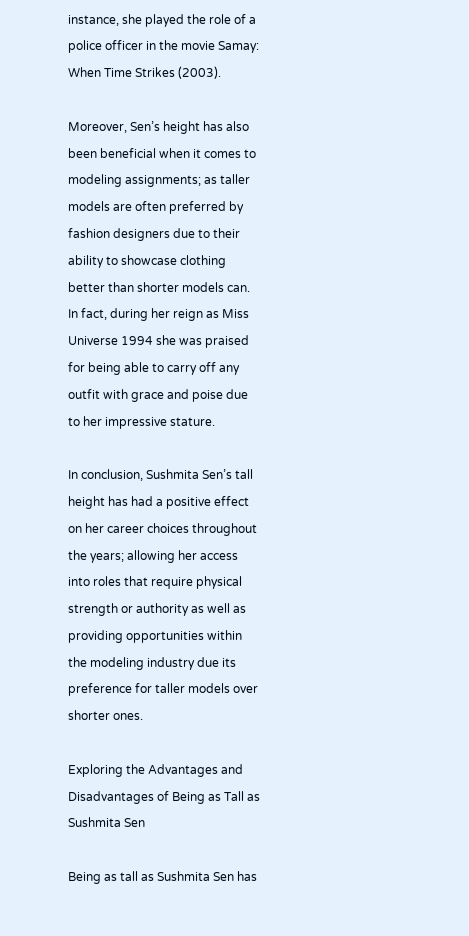instance, she played the role of a police officer in the movie Samay: When Time Strikes (2003).

Moreover, Sen’s height has also been beneficial when it comes to modeling assignments; as taller models are often preferred by fashion designers due to their ability to showcase clothing better than shorter models can. In fact, during her reign as Miss Universe 1994 she was praised for being able to carry off any outfit with grace and poise due to her impressive stature.

In conclusion, Sushmita Sen’s tall height has had a positive effect on her career choices throughout the years; allowing her access into roles that require physical strength or authority as well as providing opportunities within the modeling industry due its preference for taller models over shorter ones.

Exploring the Advantages and Disadvantages of Being as Tall as Sushmita Sen

Being as tall as Sushmita Sen has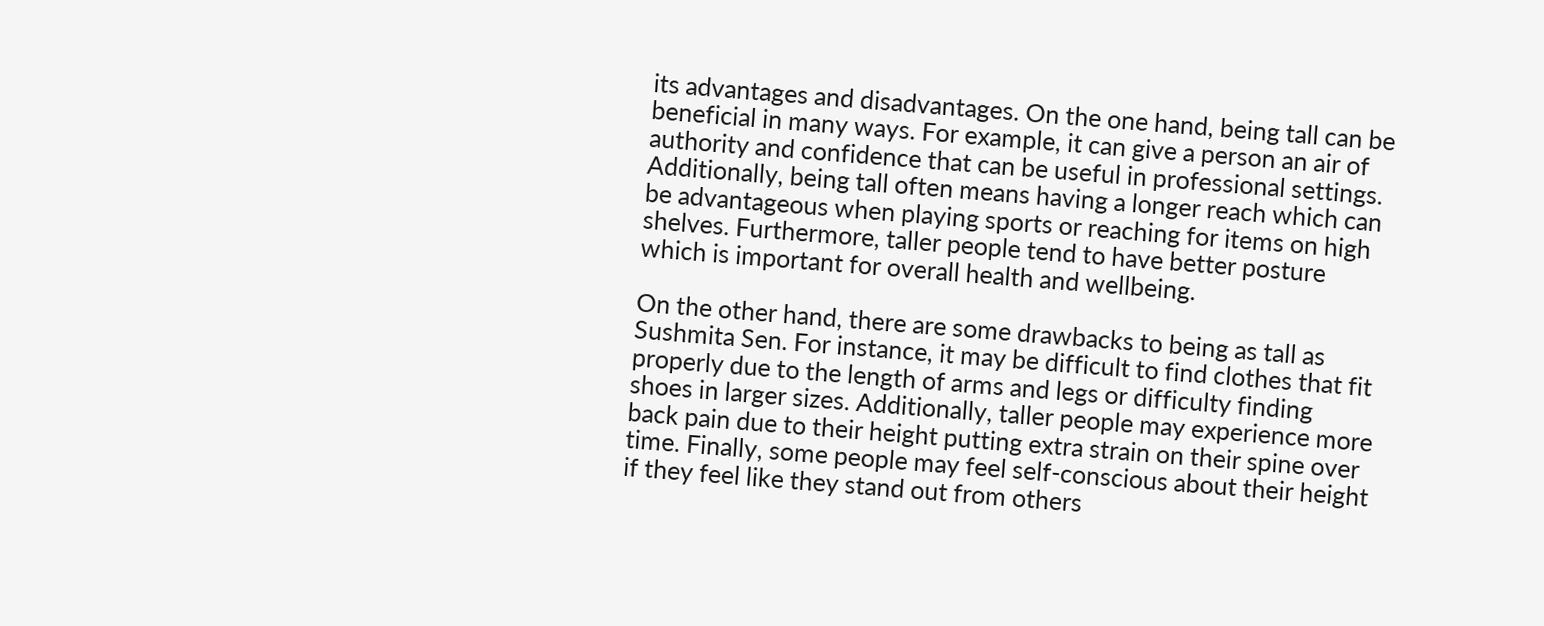its advantages and disadvantages. On the one hand, being tall can be beneficial in many ways. For example, it can give a person an air of authority and confidence that can be useful in professional settings. Additionally, being tall often means having a longer reach which can be advantageous when playing sports or reaching for items on high shelves. Furthermore, taller people tend to have better posture which is important for overall health and wellbeing.

On the other hand, there are some drawbacks to being as tall as Sushmita Sen. For instance, it may be difficult to find clothes that fit properly due to the length of arms and legs or difficulty finding shoes in larger sizes. Additionally, taller people may experience more back pain due to their height putting extra strain on their spine over time. Finally, some people may feel self-conscious about their height if they feel like they stand out from others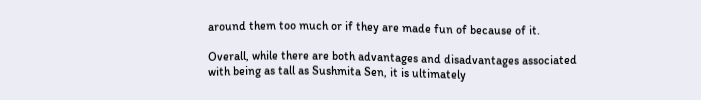around them too much or if they are made fun of because of it.

Overall, while there are both advantages and disadvantages associated with being as tall as Sushmita Sen, it is ultimately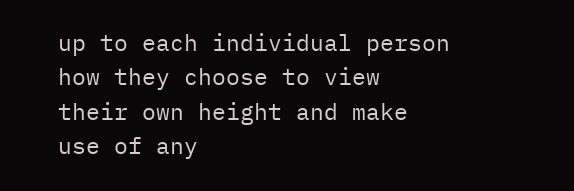up to each individual person how they choose to view their own height and make use of any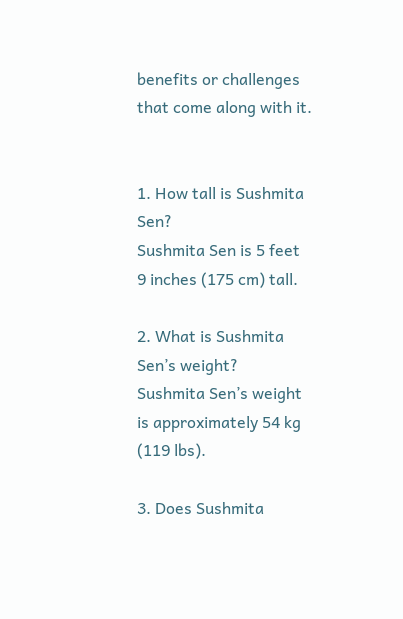benefits or challenges that come along with it.


1. How tall is Sushmita Sen?
Sushmita Sen is 5 feet 9 inches (175 cm) tall.

2. What is Sushmita Sen’s weight?
Sushmita Sen’s weight is approximately 54 kg (119 lbs).

3. Does Sushmita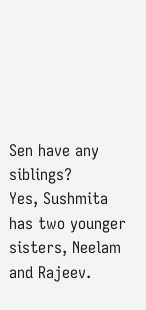Sen have any siblings?
Yes, Sushmita has two younger sisters, Neelam and Rajeev.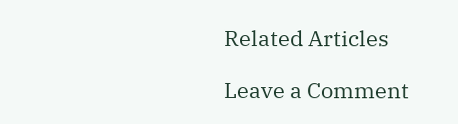Related Articles

Leave a Comment